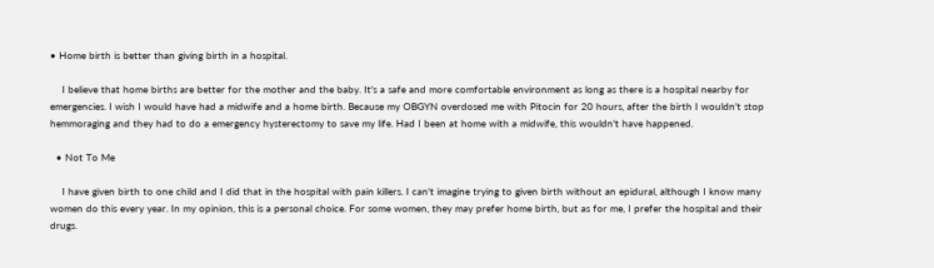• Home birth is better than giving birth in a hospital.

    I believe that home births are better for the mother and the baby. It's a safe and more comfortable environment as long as there is a hospital nearby for emergencies. I wish I would have had a midwife and a home birth. Because my OBGYN overdosed me with Pitocin for 20 hours, after the birth I wouldn't stop hemmoraging and they had to do a emergency hysterectomy to save my life. Had I been at home with a midwife, this wouldn't have happened.

  • Not To Me

    I have given birth to one child and I did that in the hospital with pain killers. I can't imagine trying to given birth without an epidural, although I know many women do this every year. In my opinion, this is a personal choice. For some women, they may prefer home birth, but as for me, I prefer the hospital and their drugs.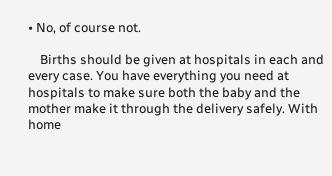• No, of course not.

    Births should be given at hospitals in each and every case. You have everything you need at hospitals to make sure both the baby and the mother make it through the delivery safely. With home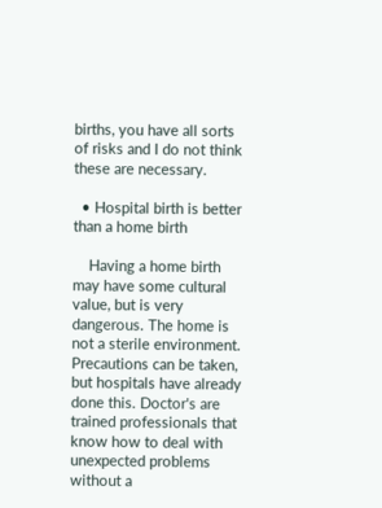births, you have all sorts of risks and I do not think these are necessary.

  • Hospital birth is better than a home birth

    Having a home birth may have some cultural value, but is very dangerous. The home is not a sterile environment. Precautions can be taken, but hospitals have already done this. Doctor's are trained professionals that know how to deal with unexpected problems without a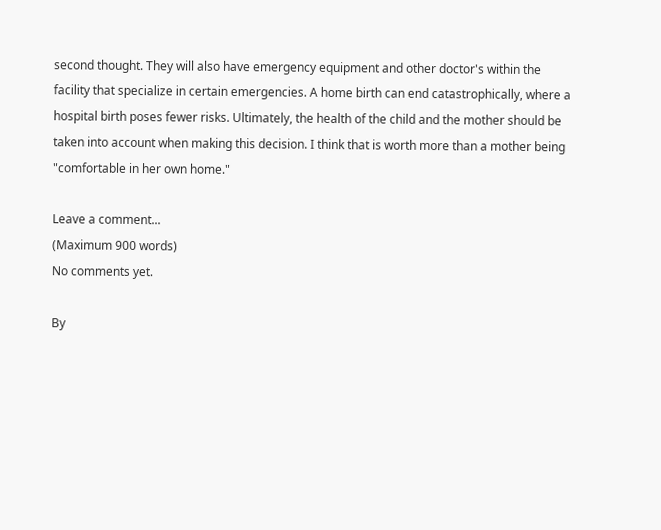second thought. They will also have emergency equipment and other doctor's within the facility that specialize in certain emergencies. A home birth can end catastrophically, where a hospital birth poses fewer risks. Ultimately, the health of the child and the mother should be taken into account when making this decision. I think that is worth more than a mother being "comfortable in her own home."

Leave a comment...
(Maximum 900 words)
No comments yet.

By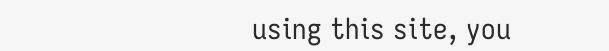using this site, you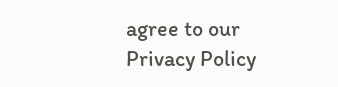agree to our Privacy Policy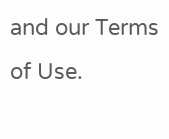and our Terms of Use.